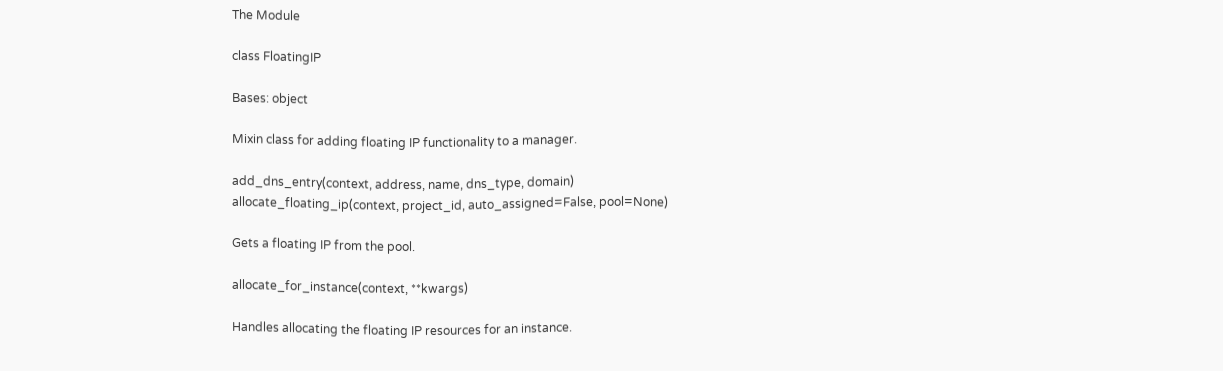The Module

class FloatingIP

Bases: object

Mixin class for adding floating IP functionality to a manager.

add_dns_entry(context, address, name, dns_type, domain)
allocate_floating_ip(context, project_id, auto_assigned=False, pool=None)

Gets a floating IP from the pool.

allocate_for_instance(context, **kwargs)

Handles allocating the floating IP resources for an instance.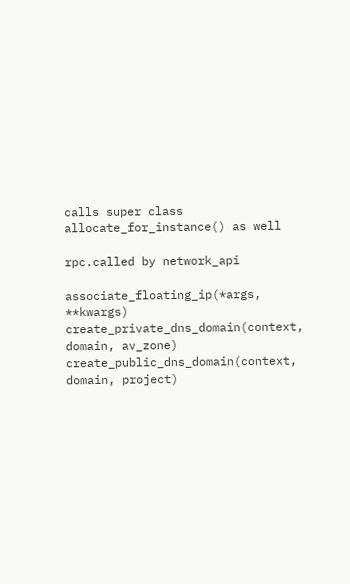calls super class allocate_for_instance() as well

rpc.called by network_api

associate_floating_ip(*args, **kwargs)
create_private_dns_domain(context, domain, av_zone)
create_public_dns_domain(context, domain, project)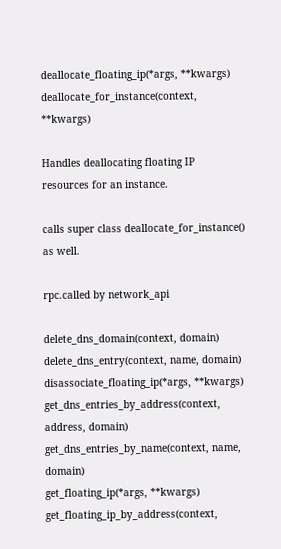deallocate_floating_ip(*args, **kwargs)
deallocate_for_instance(context, **kwargs)

Handles deallocating floating IP resources for an instance.

calls super class deallocate_for_instance() as well.

rpc.called by network_api

delete_dns_domain(context, domain)
delete_dns_entry(context, name, domain)
disassociate_floating_ip(*args, **kwargs)
get_dns_entries_by_address(context, address, domain)
get_dns_entries_by_name(context, name, domain)
get_floating_ip(*args, **kwargs)
get_floating_ip_by_address(context,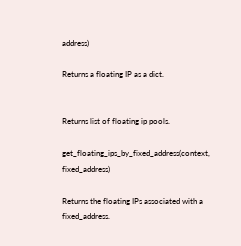address)

Returns a floating IP as a dict.


Returns list of floating ip pools.

get_floating_ips_by_fixed_address(context, fixed_address)

Returns the floating IPs associated with a fixed_address.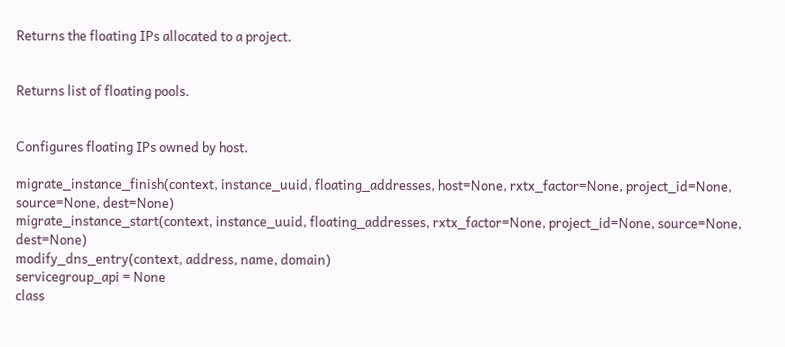Returns the floating IPs allocated to a project.


Returns list of floating pools.


Configures floating IPs owned by host.

migrate_instance_finish(context, instance_uuid, floating_addresses, host=None, rxtx_factor=None, project_id=None, source=None, dest=None)
migrate_instance_start(context, instance_uuid, floating_addresses, rxtx_factor=None, project_id=None, source=None, dest=None)
modify_dns_entry(context, address, name, domain)
servicegroup_api = None
class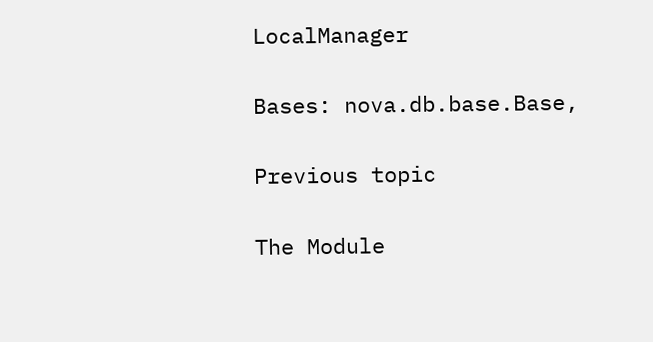LocalManager

Bases: nova.db.base.Base,

Previous topic

The Module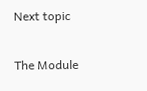Next topic

The Module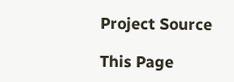Project Source

This Page